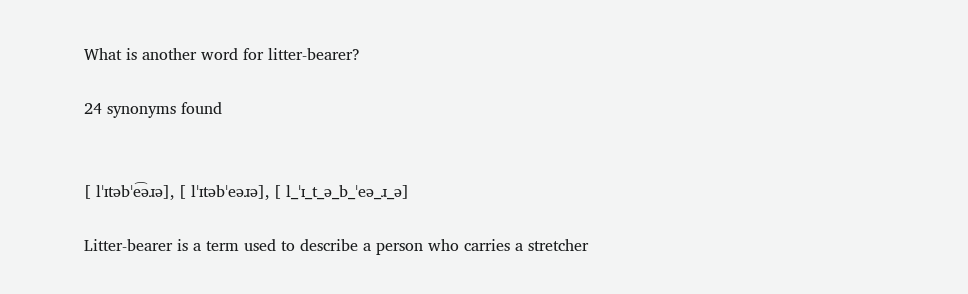What is another word for litter-bearer?

24 synonyms found


[ lˈɪtəbˈe͡əɹə], [ lˈɪtəbˈeəɹə], [ l_ˈɪ_t_ə_b_ˈeə_ɹ_ə]

Litter-bearer is a term used to describe a person who carries a stretcher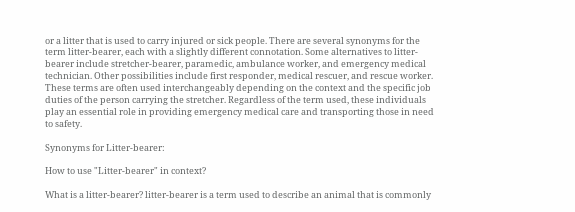or a litter that is used to carry injured or sick people. There are several synonyms for the term litter-bearer, each with a slightly different connotation. Some alternatives to litter-bearer include stretcher-bearer, paramedic, ambulance worker, and emergency medical technician. Other possibilities include first responder, medical rescuer, and rescue worker. These terms are often used interchangeably depending on the context and the specific job duties of the person carrying the stretcher. Regardless of the term used, these individuals play an essential role in providing emergency medical care and transporting those in need to safety.

Synonyms for Litter-bearer:

How to use "Litter-bearer" in context?

What is a litter-bearer? litter-bearer is a term used to describe an animal that is commonly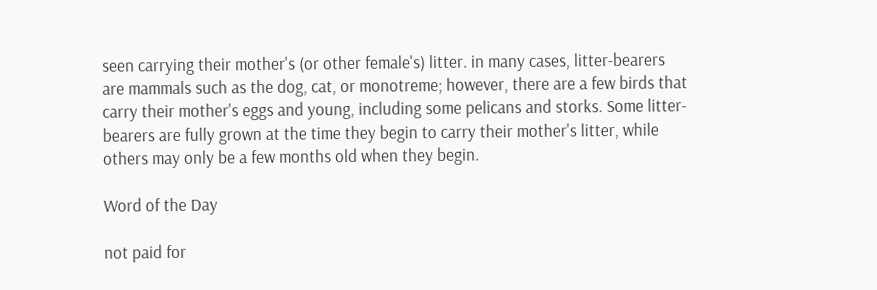seen carrying their mother's (or other female's) litter. in many cases, litter-bearers are mammals such as the dog, cat, or monotreme; however, there are a few birds that carry their mother's eggs and young, including some pelicans and storks. Some litter-bearers are fully grown at the time they begin to carry their mother's litter, while others may only be a few months old when they begin.

Word of the Day

not paid for